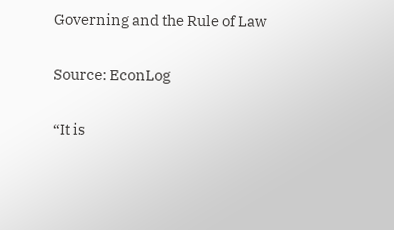Governing and the Rule of Law

Source: EconLog

“It is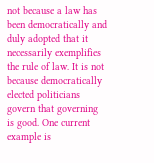not because a law has been democratically and duly adopted that it necessarily exemplifies the rule of law. It is not because democratically elected politicians govern that governing is good. One current example is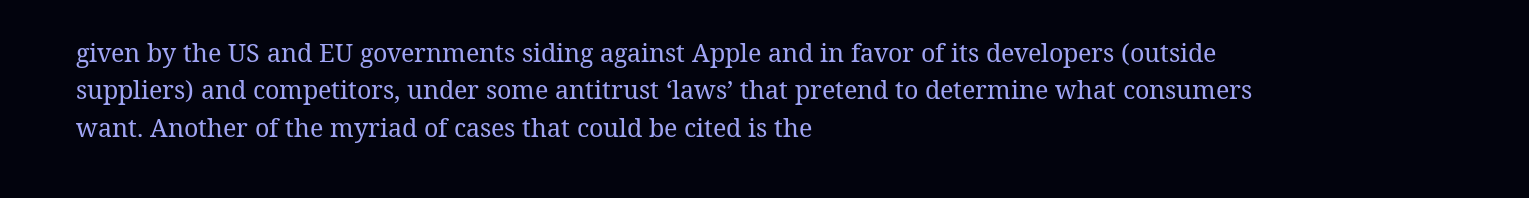given by the US and EU governments siding against Apple and in favor of its developers (outside suppliers) and competitors, under some antitrust ‘laws’ that pretend to determine what consumers want. Another of the myriad of cases that could be cited is the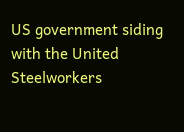US government siding with the United Steelworkers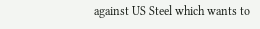against US Steel which wants to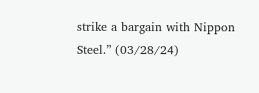strike a bargain with Nippon Steel.” (03/28/24)